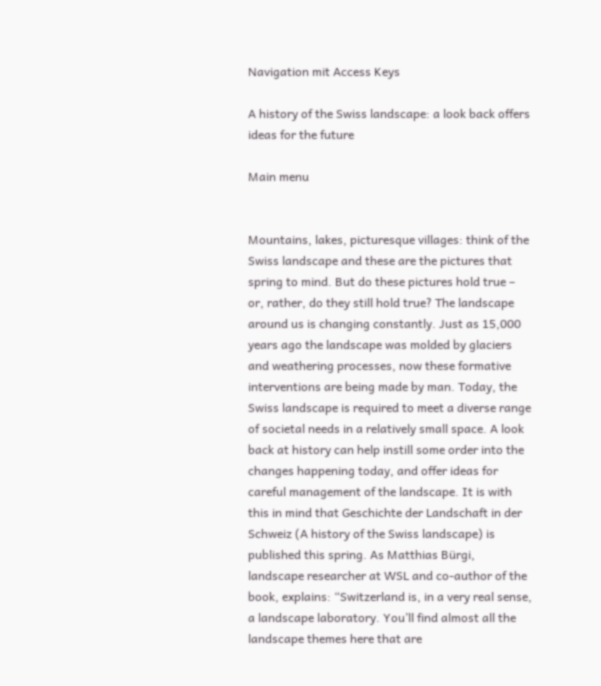Navigation mit Access Keys

A history of the Swiss landscape: a look back offers ideas for the future

Main menu


Mountains, lakes, picturesque villages: think of the Swiss landscape and these are the pictures that spring to mind. But do these pictures hold true – or, rather, do they still hold true? The landscape around us is changing constantly. Just as 15,000 years ago the landscape was molded by glaciers and weathering processes, now these formative interventions are being made by man. Today, the Swiss landscape is required to meet a diverse range of societal needs in a relatively small space. A look back at history can help instill some order into the changes happening today, and offer ideas for careful management of the landscape. It is with this in mind that Geschichte der Landschaft in der Schweiz (A history of the Swiss landscape) is published this spring. As Matthias Bürgi, landscape researcher at WSL and co-author of the book, explains: “Switzerland is, in a very real sense, a landscape laboratory. You’ll find almost all the landscape themes here that are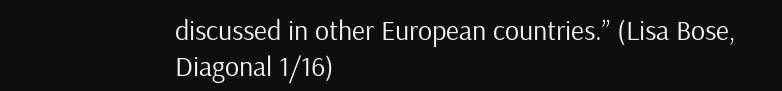discussed in other European countries.” (Lisa Bose, Diagonal 1/16)